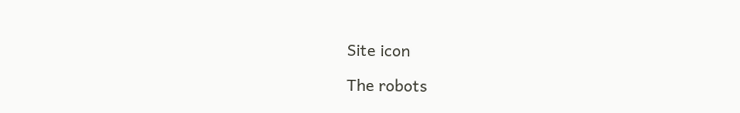Site icon

The robots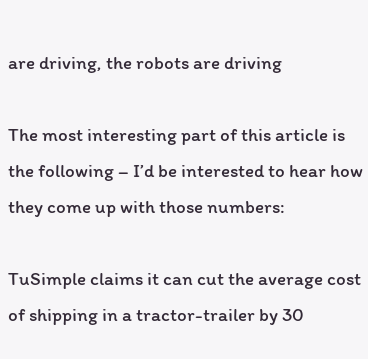are driving, the robots are driving

The most interesting part of this article is the following – I’d be interested to hear how they come up with those numbers:

TuSimple claims it can cut the average cost of shipping in a tractor-trailer by 30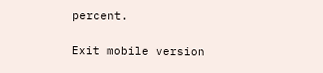percent.

Exit mobile version